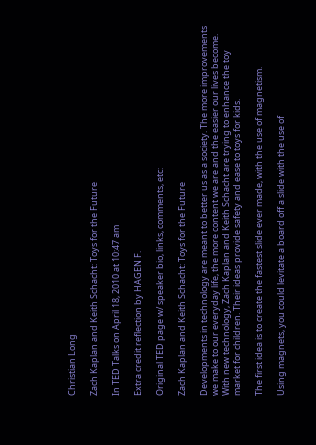Christian Long

Zach Kaplan and Keith Schacht: Toys for the Future

In TED Talks on April 18, 2010 at 10:47 am

Extra credit reflection by HAGEN F.

Original TED page w/ speaker bio, links, comments, etc:

Zach Kaplan and Keith Schacht: Toys for the Future

Developments in technology are meant to better us as a society. The more improvements we make to our everyday life, the more content we are and the easier our lives become. With new technology, Zach Kaplan and Keith Schacht are trying to enhance the toy market for children. Their ideas provide safety and ease to toys for kids.

The first idea is to create the fastest slide ever made, with the use of magnetism.

Using magnets, you could levitate a board off a slide with the use of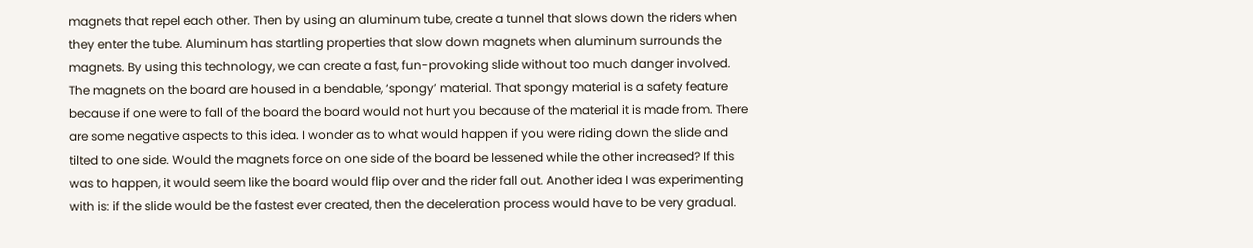magnets that repel each other. Then by using an aluminum tube, create a tunnel that slows down the riders when they enter the tube. Aluminum has startling properties that slow down magnets when aluminum surrounds the magnets. By using this technology, we can create a fast, fun-provoking slide without too much danger involved. The magnets on the board are housed in a bendable, ‘spongy’ material. That spongy material is a safety feature because if one were to fall of the board the board would not hurt you because of the material it is made from. There are some negative aspects to this idea. I wonder as to what would happen if you were riding down the slide and tilted to one side. Would the magnets force on one side of the board be lessened while the other increased? If this was to happen, it would seem like the board would flip over and the rider fall out. Another idea I was experimenting with is: if the slide would be the fastest ever created, then the deceleration process would have to be very gradual.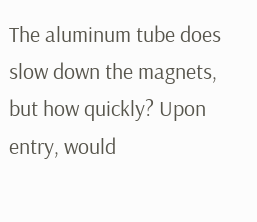The aluminum tube does slow down the magnets, but how quickly? Upon entry, would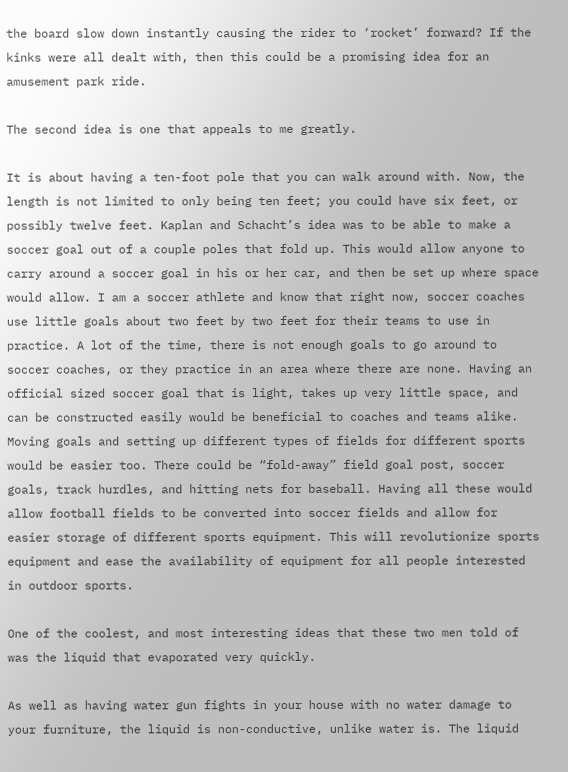the board slow down instantly causing the rider to ‘rocket’ forward? If the kinks were all dealt with, then this could be a promising idea for an amusement park ride.

The second idea is one that appeals to me greatly.

It is about having a ten-foot pole that you can walk around with. Now, the length is not limited to only being ten feet; you could have six feet, or possibly twelve feet. Kaplan and Schacht’s idea was to be able to make a soccer goal out of a couple poles that fold up. This would allow anyone to carry around a soccer goal in his or her car, and then be set up where space would allow. I am a soccer athlete and know that right now, soccer coaches use little goals about two feet by two feet for their teams to use in practice. A lot of the time, there is not enough goals to go around to soccer coaches, or they practice in an area where there are none. Having an official sized soccer goal that is light, takes up very little space, and can be constructed easily would be beneficial to coaches and teams alike. Moving goals and setting up different types of fields for different sports would be easier too. There could be “fold-away” field goal post, soccer goals, track hurdles, and hitting nets for baseball. Having all these would allow football fields to be converted into soccer fields and allow for easier storage of different sports equipment. This will revolutionize sports equipment and ease the availability of equipment for all people interested in outdoor sports.

One of the coolest, and most interesting ideas that these two men told of was the liquid that evaporated very quickly.

As well as having water gun fights in your house with no water damage to your furniture, the liquid is non-conductive, unlike water is. The liquid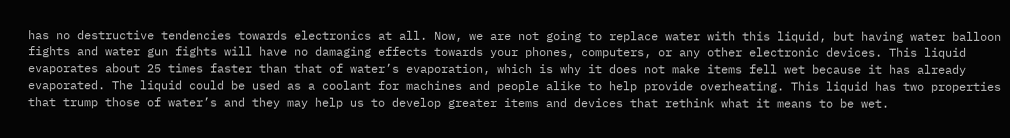has no destructive tendencies towards electronics at all. Now, we are not going to replace water with this liquid, but having water balloon fights and water gun fights will have no damaging effects towards your phones, computers, or any other electronic devices. This liquid evaporates about 25 times faster than that of water’s evaporation, which is why it does not make items fell wet because it has already evaporated. The liquid could be used as a coolant for machines and people alike to help provide overheating. This liquid has two properties that trump those of water’s and they may help us to develop greater items and devices that rethink what it means to be wet.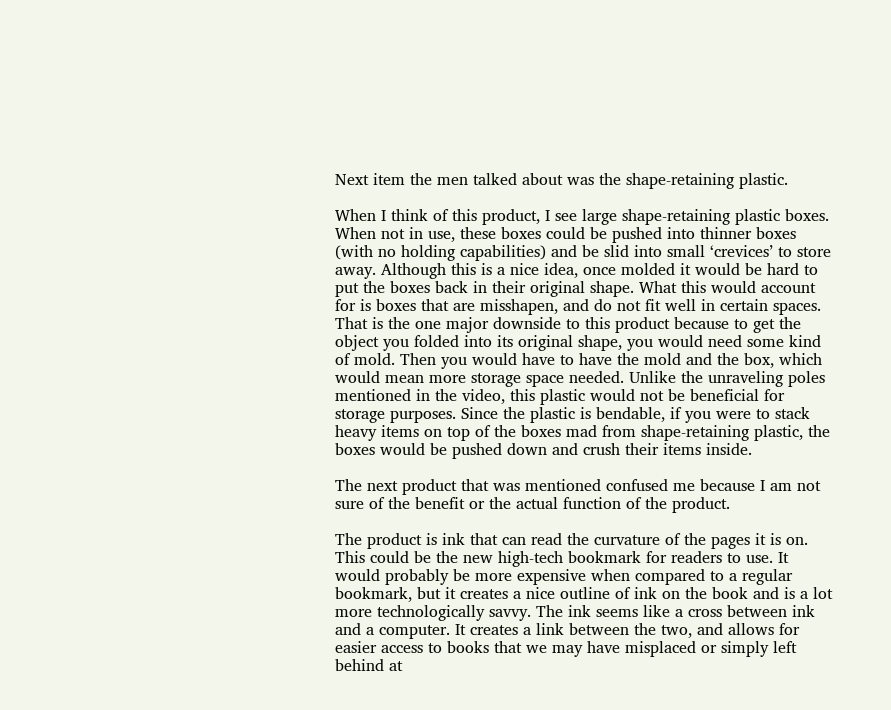Next item the men talked about was the shape-retaining plastic.

When I think of this product, I see large shape-retaining plastic boxes. When not in use, these boxes could be pushed into thinner boxes (with no holding capabilities) and be slid into small ‘crevices’ to store away. Although this is a nice idea, once molded it would be hard to put the boxes back in their original shape. What this would account for is boxes that are misshapen, and do not fit well in certain spaces. That is the one major downside to this product because to get the object you folded into its original shape, you would need some kind of mold. Then you would have to have the mold and the box, which would mean more storage space needed. Unlike the unraveling poles mentioned in the video, this plastic would not be beneficial for storage purposes. Since the plastic is bendable, if you were to stack heavy items on top of the boxes mad from shape-retaining plastic, the boxes would be pushed down and crush their items inside.

The next product that was mentioned confused me because I am not sure of the benefit or the actual function of the product.

The product is ink that can read the curvature of the pages it is on. This could be the new high-tech bookmark for readers to use. It would probably be more expensive when compared to a regular bookmark, but it creates a nice outline of ink on the book and is a lot more technologically savvy. The ink seems like a cross between ink and a computer. It creates a link between the two, and allows for easier access to books that we may have misplaced or simply left behind at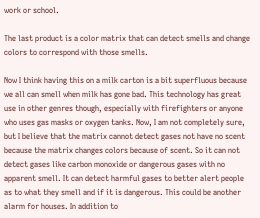work or school.

The last product is a color matrix that can detect smells and change colors to correspond with those smells.

Now I think having this on a milk carton is a bit superfluous because we all can smell when milk has gone bad. This technology has great use in other genres though, especially with firefighters or anyone who uses gas masks or oxygen tanks. Now, I am not completely sure, but I believe that the matrix cannot detect gases not have no scent because the matrix changes colors because of scent. So it can not detect gases like carbon monoxide or dangerous gases with no apparent smell. It can detect harmful gases to better alert people as to what they smell and if it is dangerous. This could be another alarm for houses. In addition to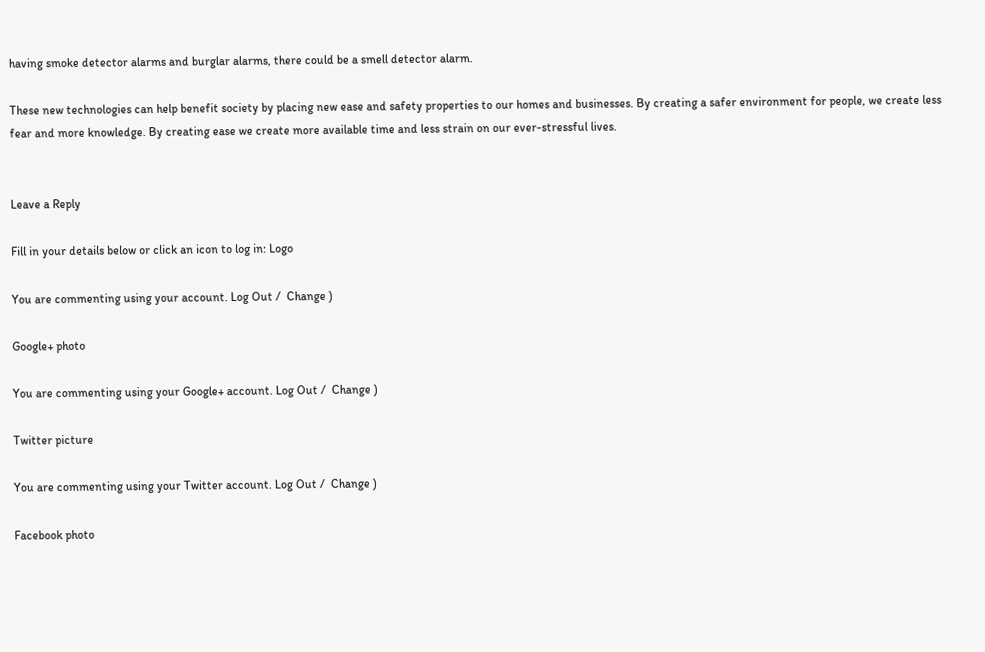having smoke detector alarms and burglar alarms, there could be a smell detector alarm.

These new technologies can help benefit society by placing new ease and safety properties to our homes and businesses. By creating a safer environment for people, we create less fear and more knowledge. By creating ease we create more available time and less strain on our ever-stressful lives.


Leave a Reply

Fill in your details below or click an icon to log in: Logo

You are commenting using your account. Log Out /  Change )

Google+ photo

You are commenting using your Google+ account. Log Out /  Change )

Twitter picture

You are commenting using your Twitter account. Log Out /  Change )

Facebook photo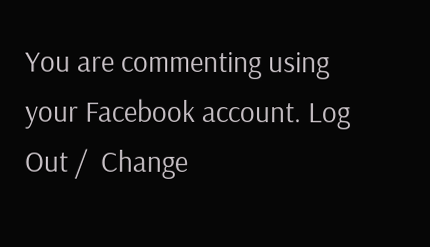You are commenting using your Facebook account. Log Out /  Change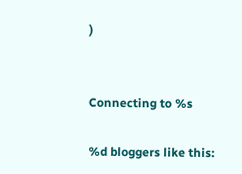)


Connecting to %s

%d bloggers like this: